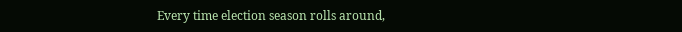Every time election season rolls around,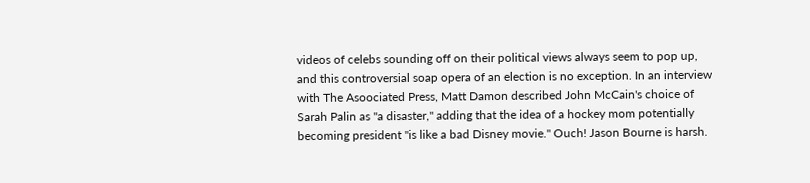videos of celebs sounding off on their political views always seem to pop up, and this controversial soap opera of an election is no exception. In an interview with The Asoociated Press, Matt Damon described John McCain's choice of Sarah Palin as "a disaster," adding that the idea of a hockey mom potentially becoming president "is like a bad Disney movie." Ouch! Jason Bourne is harsh.